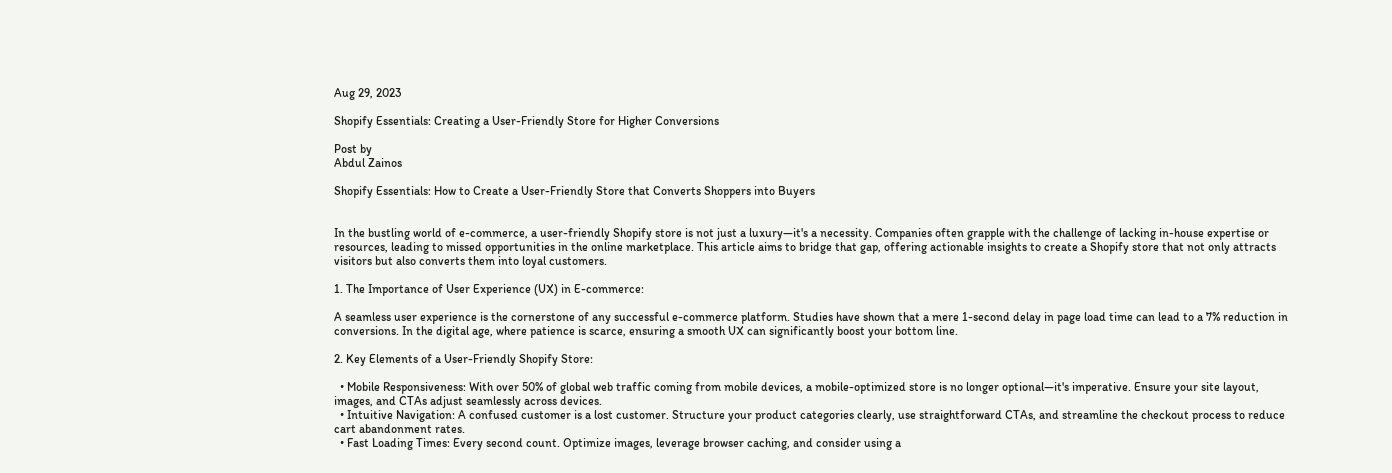Aug 29, 2023

Shopify Essentials: Creating a User-Friendly Store for Higher Conversions

Post by
Abdul Zainos

Shopify Essentials: How to Create a User-Friendly Store that Converts Shoppers into Buyers


In the bustling world of e-commerce, a user-friendly Shopify store is not just a luxury—it's a necessity. Companies often grapple with the challenge of lacking in-house expertise or resources, leading to missed opportunities in the online marketplace. This article aims to bridge that gap, offering actionable insights to create a Shopify store that not only attracts visitors but also converts them into loyal customers.

1. The Importance of User Experience (UX) in E-commerce:

A seamless user experience is the cornerstone of any successful e-commerce platform. Studies have shown that a mere 1-second delay in page load time can lead to a 7% reduction in conversions. In the digital age, where patience is scarce, ensuring a smooth UX can significantly boost your bottom line.

2. Key Elements of a User-Friendly Shopify Store:

  • Mobile Responsiveness: With over 50% of global web traffic coming from mobile devices, a mobile-optimized store is no longer optional—it's imperative. Ensure your site layout, images, and CTAs adjust seamlessly across devices.
  • Intuitive Navigation: A confused customer is a lost customer. Structure your product categories clearly, use straightforward CTAs, and streamline the checkout process to reduce cart abandonment rates.
  • Fast Loading Times: Every second count. Optimize images, leverage browser caching, and consider using a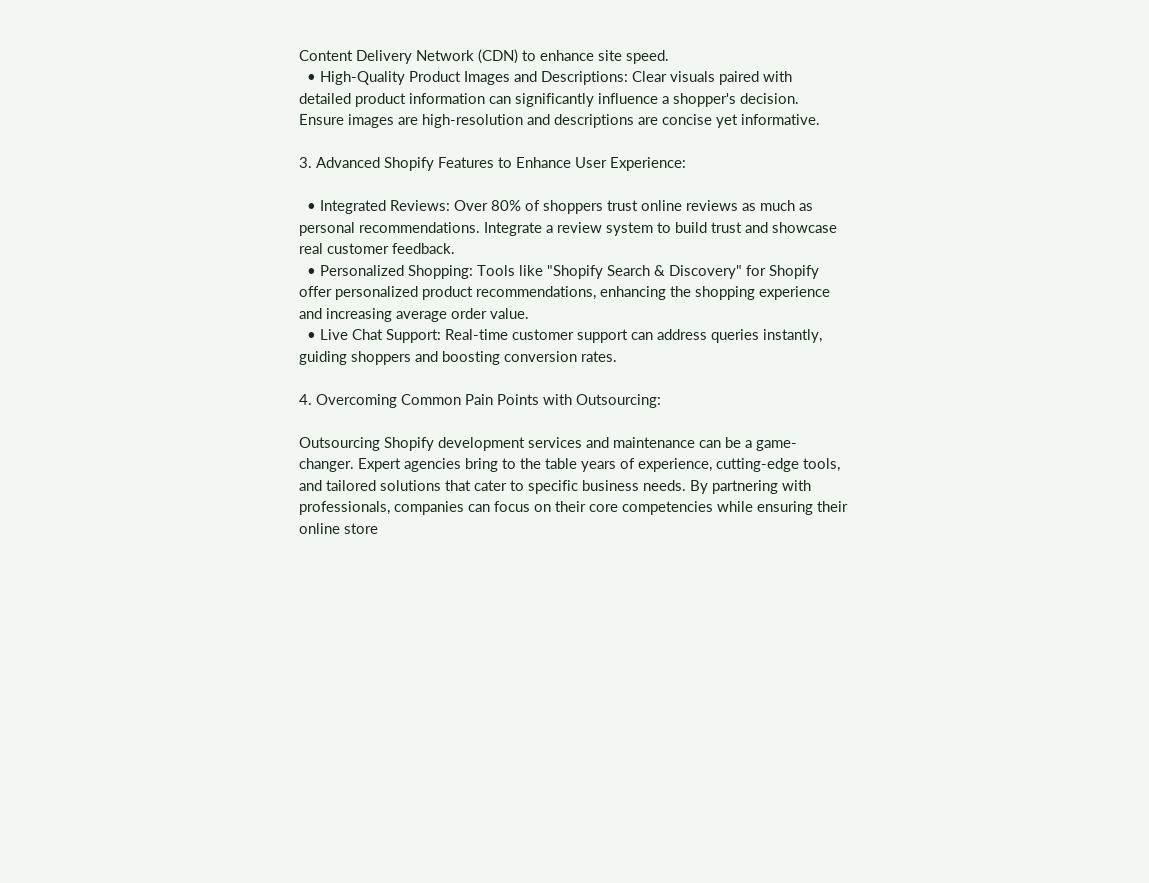Content Delivery Network (CDN) to enhance site speed.
  • High-Quality Product Images and Descriptions: Clear visuals paired with detailed product information can significantly influence a shopper's decision. Ensure images are high-resolution and descriptions are concise yet informative.

3. Advanced Shopify Features to Enhance User Experience:

  • Integrated Reviews: Over 80% of shoppers trust online reviews as much as personal recommendations. Integrate a review system to build trust and showcase real customer feedback.
  • Personalized Shopping: Tools like "Shopify Search & Discovery" for Shopify offer personalized product recommendations, enhancing the shopping experience and increasing average order value.
  • Live Chat Support: Real-time customer support can address queries instantly, guiding shoppers and boosting conversion rates.

4. Overcoming Common Pain Points with Outsourcing:

Outsourcing Shopify development services and maintenance can be a game-changer. Expert agencies bring to the table years of experience, cutting-edge tools, and tailored solutions that cater to specific business needs. By partnering with professionals, companies can focus on their core competencies while ensuring their online store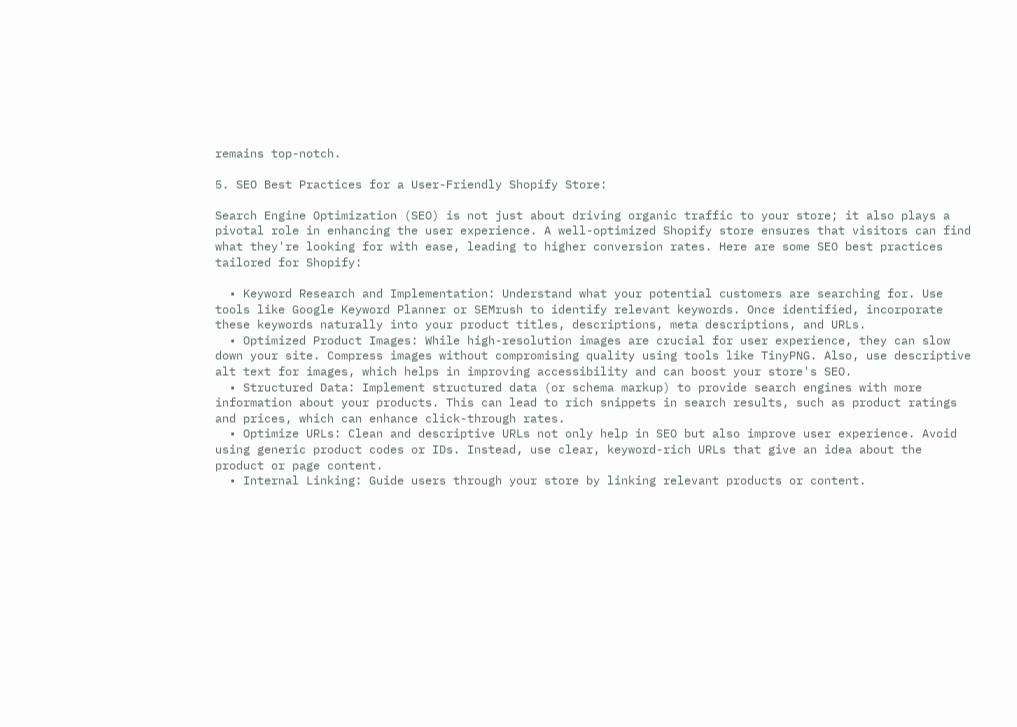remains top-notch.

5. SEO Best Practices for a User-Friendly Shopify Store:

Search Engine Optimization (SEO) is not just about driving organic traffic to your store; it also plays a pivotal role in enhancing the user experience. A well-optimized Shopify store ensures that visitors can find what they're looking for with ease, leading to higher conversion rates. Here are some SEO best practices tailored for Shopify:

  • Keyword Research and Implementation: Understand what your potential customers are searching for. Use tools like Google Keyword Planner or SEMrush to identify relevant keywords. Once identified, incorporate these keywords naturally into your product titles, descriptions, meta descriptions, and URLs.
  • Optimized Product Images: While high-resolution images are crucial for user experience, they can slow down your site. Compress images without compromising quality using tools like TinyPNG. Also, use descriptive alt text for images, which helps in improving accessibility and can boost your store's SEO.
  • Structured Data: Implement structured data (or schema markup) to provide search engines with more information about your products. This can lead to rich snippets in search results, such as product ratings and prices, which can enhance click-through rates.
  • Optimize URLs: Clean and descriptive URLs not only help in SEO but also improve user experience. Avoid using generic product codes or IDs. Instead, use clear, keyword-rich URLs that give an idea about the product or page content.
  • Internal Linking: Guide users through your store by linking relevant products or content.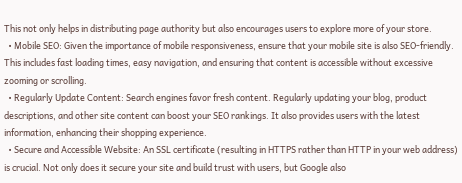This not only helps in distributing page authority but also encourages users to explore more of your store.
  • Mobile SEO: Given the importance of mobile responsiveness, ensure that your mobile site is also SEO-friendly. This includes fast loading times, easy navigation, and ensuring that content is accessible without excessive zooming or scrolling.
  • Regularly Update Content: Search engines favor fresh content. Regularly updating your blog, product descriptions, and other site content can boost your SEO rankings. It also provides users with the latest information, enhancing their shopping experience.
  • Secure and Accessible Website: An SSL certificate (resulting in HTTPS rather than HTTP in your web address) is crucial. Not only does it secure your site and build trust with users, but Google also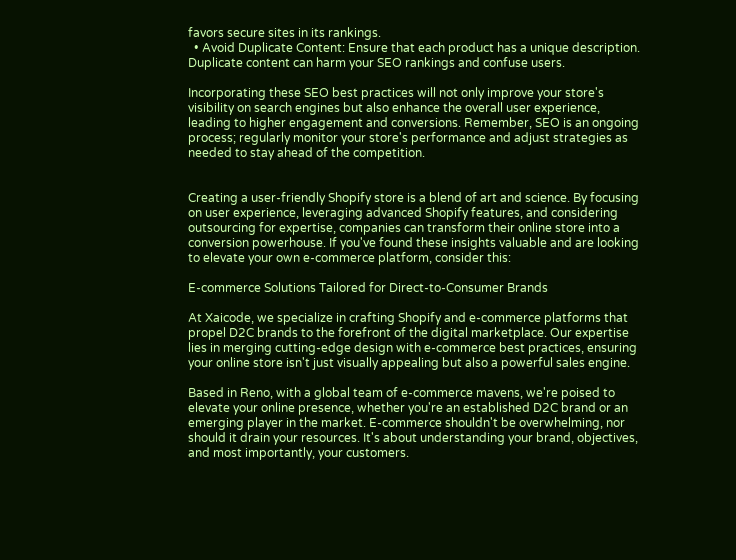favors secure sites in its rankings.
  • Avoid Duplicate Content: Ensure that each product has a unique description. Duplicate content can harm your SEO rankings and confuse users.

Incorporating these SEO best practices will not only improve your store's visibility on search engines but also enhance the overall user experience, leading to higher engagement and conversions. Remember, SEO is an ongoing process; regularly monitor your store's performance and adjust strategies as needed to stay ahead of the competition.


Creating a user-friendly Shopify store is a blend of art and science. By focusing on user experience, leveraging advanced Shopify features, and considering outsourcing for expertise, companies can transform their online store into a conversion powerhouse. If you've found these insights valuable and are looking to elevate your own e-commerce platform, consider this:

E-commerce Solutions Tailored for Direct-to-Consumer Brands

At Xaicode, we specialize in crafting Shopify and e-commerce platforms that propel D2C brands to the forefront of the digital marketplace. Our expertise lies in merging cutting-edge design with e-commerce best practices, ensuring your online store isn't just visually appealing but also a powerful sales engine.

Based in Reno, with a global team of e-commerce mavens, we're poised to elevate your online presence, whether you're an established D2C brand or an emerging player in the market. E-commerce shouldn't be overwhelming, nor should it drain your resources. It's about understanding your brand, objectives, and most importantly, your customers.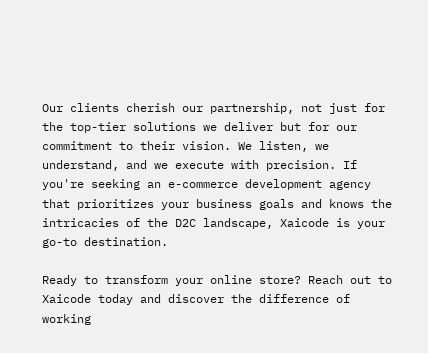Our clients cherish our partnership, not just for the top-tier solutions we deliver but for our commitment to their vision. We listen, we understand, and we execute with precision. If you're seeking an e-commerce development agency that prioritizes your business goals and knows the intricacies of the D2C landscape, Xaicode is your go-to destination.

Ready to transform your online store? Reach out to Xaicode today and discover the difference of working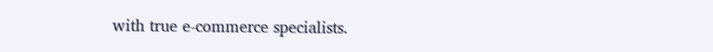with true e-commerce specialists.